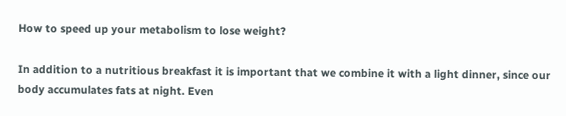How to speed up your metabolism to lose weight?

In addition to a nutritious breakfast it is important that we combine it with a light dinner, since our body accumulates fats at night. Even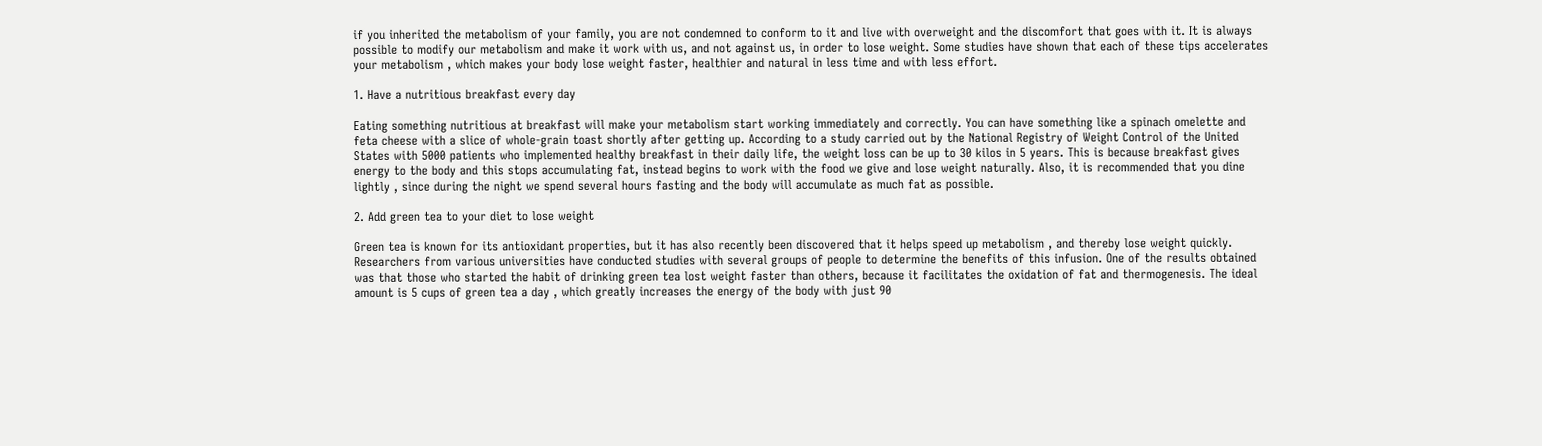if you inherited the metabolism of your family, you are not condemned to conform to it and live with overweight and the discomfort that goes with it. It is always possible to modify our metabolism and make it work with us, and not against us, in order to lose weight. Some studies have shown that each of these tips accelerates your metabolism , which makes your body lose weight faster, healthier and natural in less time and with less effort.

1. Have a nutritious breakfast every day

Eating something nutritious at breakfast will make your metabolism start working immediately and correctly. You can have something like a spinach omelette and feta cheese with a slice of whole-grain toast shortly after getting up. According to a study carried out by the National Registry of Weight Control of the United States with 5000 patients who implemented healthy breakfast in their daily life, the weight loss can be up to 30 kilos in 5 years. This is because breakfast gives energy to the body and this stops accumulating fat, instead begins to work with the food we give and lose weight naturally. Also, it is recommended that you dine lightly , since during the night we spend several hours fasting and the body will accumulate as much fat as possible.

2. Add green tea to your diet to lose weight

Green tea is known for its antioxidant properties, but it has also recently been discovered that it helps speed up metabolism , and thereby lose weight quickly. Researchers from various universities have conducted studies with several groups of people to determine the benefits of this infusion. One of the results obtained was that those who started the habit of drinking green tea lost weight faster than others, because it facilitates the oxidation of fat and thermogenesis. The ideal amount is 5 cups of green tea a day , which greatly increases the energy of the body with just 90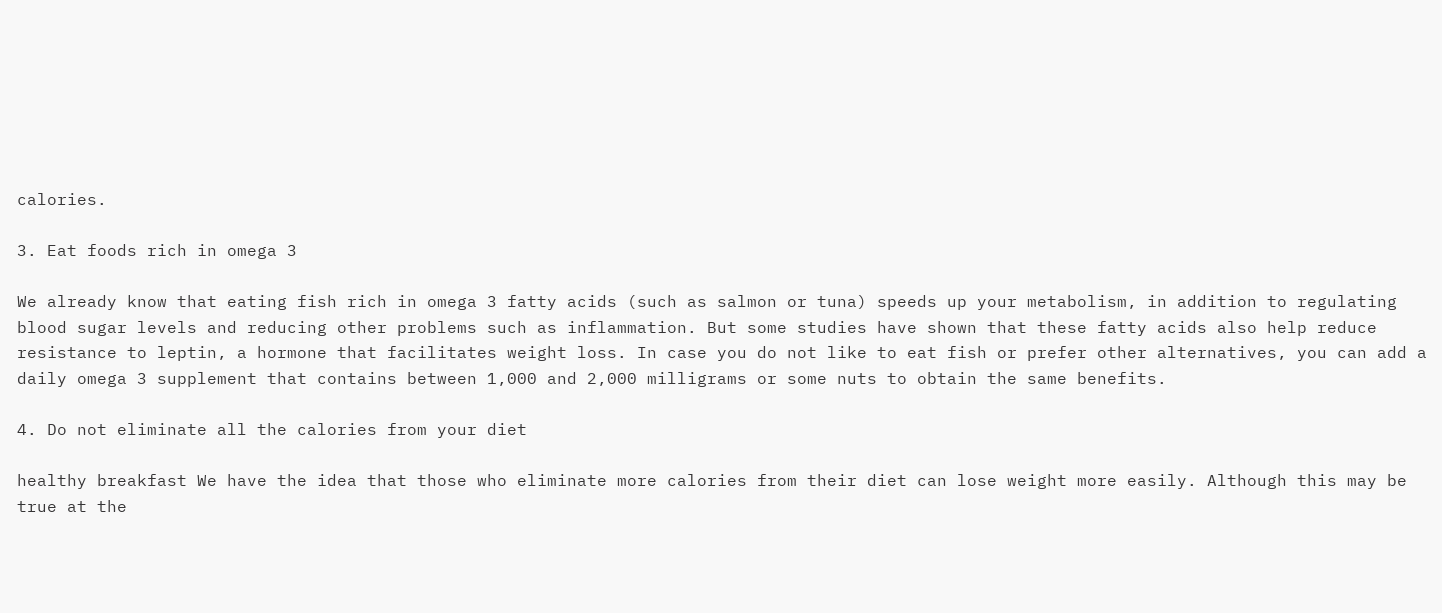calories.

3. Eat foods rich in omega 3

We already know that eating fish rich in omega 3 fatty acids (such as salmon or tuna) speeds up your metabolism, in addition to regulating blood sugar levels and reducing other problems such as inflammation. But some studies have shown that these fatty acids also help reduce resistance to leptin, a hormone that facilitates weight loss. In case you do not like to eat fish or prefer other alternatives, you can add a daily omega 3 supplement that contains between 1,000 and 2,000 milligrams or some nuts to obtain the same benefits.

4. Do not eliminate all the calories from your diet

healthy breakfast We have the idea that those who eliminate more calories from their diet can lose weight more easily. Although this may be true at the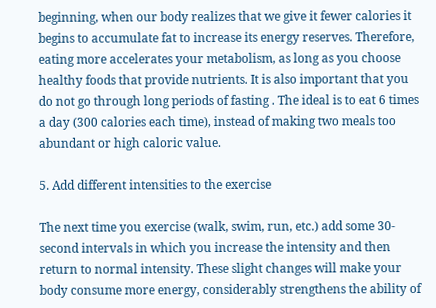beginning, when our body realizes that we give it fewer calories it begins to accumulate fat to increase its energy reserves. Therefore, eating more accelerates your metabolism, as long as you choose healthy foods that provide nutrients. It is also important that you do not go through long periods of fasting . The ideal is to eat 6 times a day (300 calories each time), instead of making two meals too abundant or high caloric value.

5. Add different intensities to the exercise

The next time you exercise (walk, swim, run, etc.) add some 30-second intervals in which you increase the intensity and then return to normal intensity. These slight changes will make your body consume more energy, considerably strengthens the ability of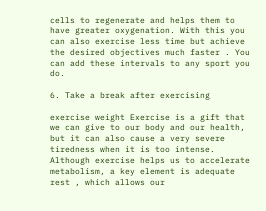cells to regenerate and helps them to have greater oxygenation. With this you can also exercise less time but achieve the desired objectives much faster . You can add these intervals to any sport you do.

6. Take a break after exercising

exercise weight Exercise is a gift that we can give to our body and our health, but it can also cause a very severe tiredness when it is too intense. Although exercise helps us to accelerate metabolism, a key element is adequate rest , which allows our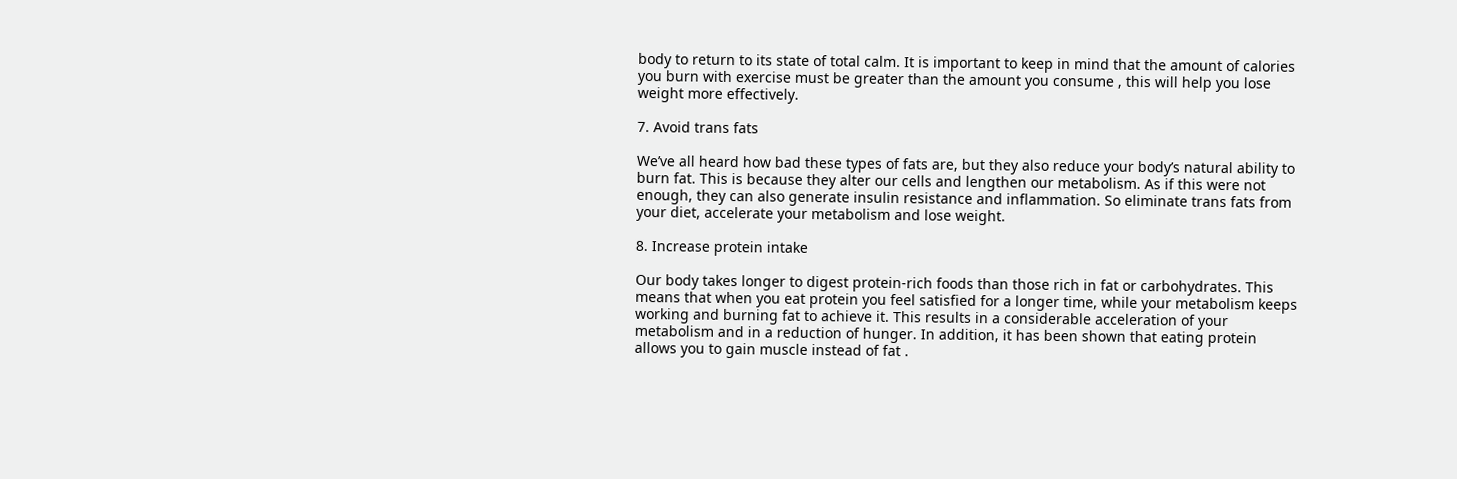body to return to its state of total calm. It is important to keep in mind that the amount of calories you burn with exercise must be greater than the amount you consume , this will help you lose weight more effectively.

7. Avoid trans fats

We’ve all heard how bad these types of fats are, but they also reduce your body’s natural ability to burn fat. This is because they alter our cells and lengthen our metabolism. As if this were not enough, they can also generate insulin resistance and inflammation. So eliminate trans fats from your diet, accelerate your metabolism and lose weight.

8. Increase protein intake

Our body takes longer to digest protein-rich foods than those rich in fat or carbohydrates. This means that when you eat protein you feel satisfied for a longer time, while your metabolism keeps working and burning fat to achieve it. This results in a considerable acceleration of your metabolism and in a reduction of hunger. In addition, it has been shown that eating protein allows you to gain muscle instead of fat .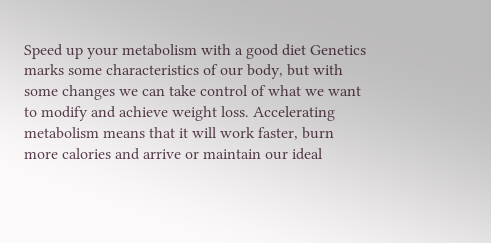Speed up your metabolism with a good diet Genetics marks some characteristics of our body, but with some changes we can take control of what we want to modify and achieve weight loss. Accelerating metabolism means that it will work faster, burn more calories and arrive or maintain our ideal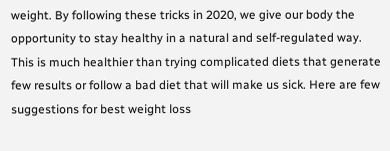weight. By following these tricks in 2020, we give our body the opportunity to stay healthy in a natural and self-regulated way. This is much healthier than trying complicated diets that generate few results or follow a bad diet that will make us sick. Here are few suggestions for best weight loss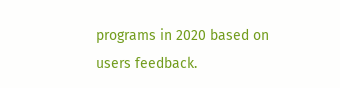programs in 2020 based on users feedback.